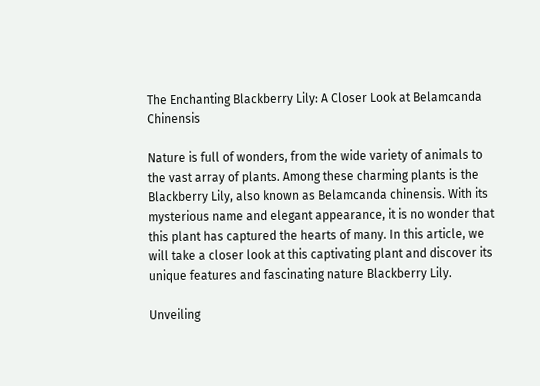The Enchanting Blackberry Lily: A Closer Look at Belamcanda Chinensis

Nature is full of wonders, from the wide variety of animals to the vast array of plants. Among these charming plants is the Blackberry Lily, also known as Belamcanda chinensis. With its mysterious name and elegant appearance, it is no wonder that this plant has captured the hearts of many. In this article, we will take a closer look at this captivating plant and discover its unique features and fascinating nature Blackberry Lily.

Unveiling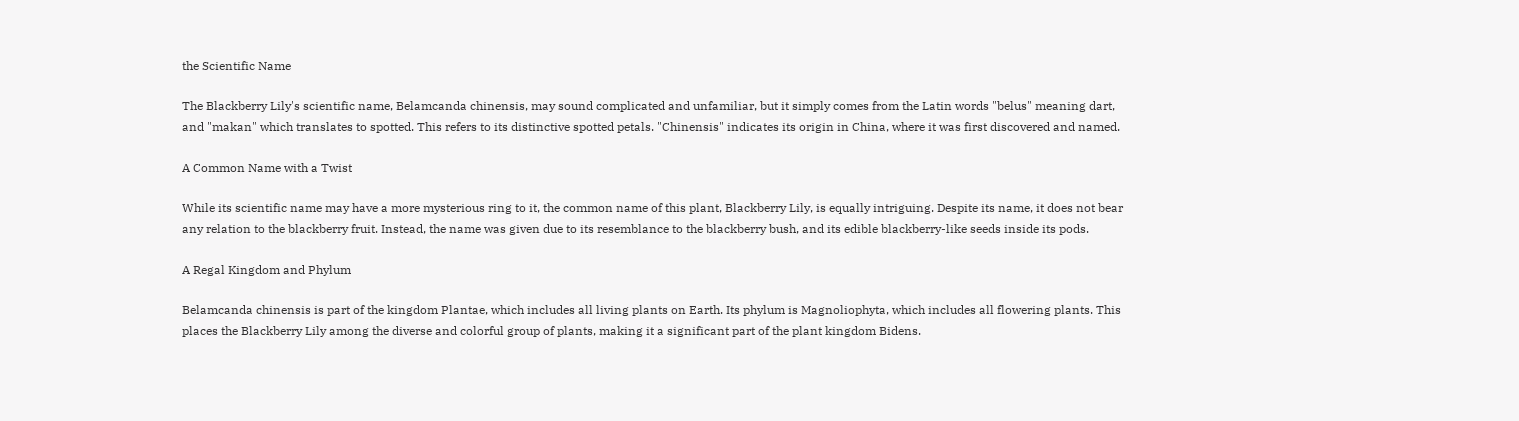the Scientific Name

The Blackberry Lily's scientific name, Belamcanda chinensis, may sound complicated and unfamiliar, but it simply comes from the Latin words "belus" meaning dart, and "makan" which translates to spotted. This refers to its distinctive spotted petals. "Chinensis" indicates its origin in China, where it was first discovered and named.

A Common Name with a Twist

While its scientific name may have a more mysterious ring to it, the common name of this plant, Blackberry Lily, is equally intriguing. Despite its name, it does not bear any relation to the blackberry fruit. Instead, the name was given due to its resemblance to the blackberry bush, and its edible blackberry-like seeds inside its pods.

A Regal Kingdom and Phylum

Belamcanda chinensis is part of the kingdom Plantae, which includes all living plants on Earth. Its phylum is Magnoliophyta, which includes all flowering plants. This places the Blackberry Lily among the diverse and colorful group of plants, making it a significant part of the plant kingdom Bidens.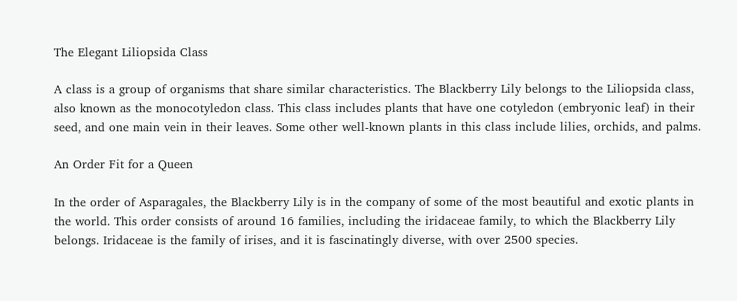The Elegant Liliopsida Class

A class is a group of organisms that share similar characteristics. The Blackberry Lily belongs to the Liliopsida class, also known as the monocotyledon class. This class includes plants that have one cotyledon (embryonic leaf) in their seed, and one main vein in their leaves. Some other well-known plants in this class include lilies, orchids, and palms.

An Order Fit for a Queen

In the order of Asparagales, the Blackberry Lily is in the company of some of the most beautiful and exotic plants in the world. This order consists of around 16 families, including the iridaceae family, to which the Blackberry Lily belongs. Iridaceae is the family of irises, and it is fascinatingly diverse, with over 2500 species.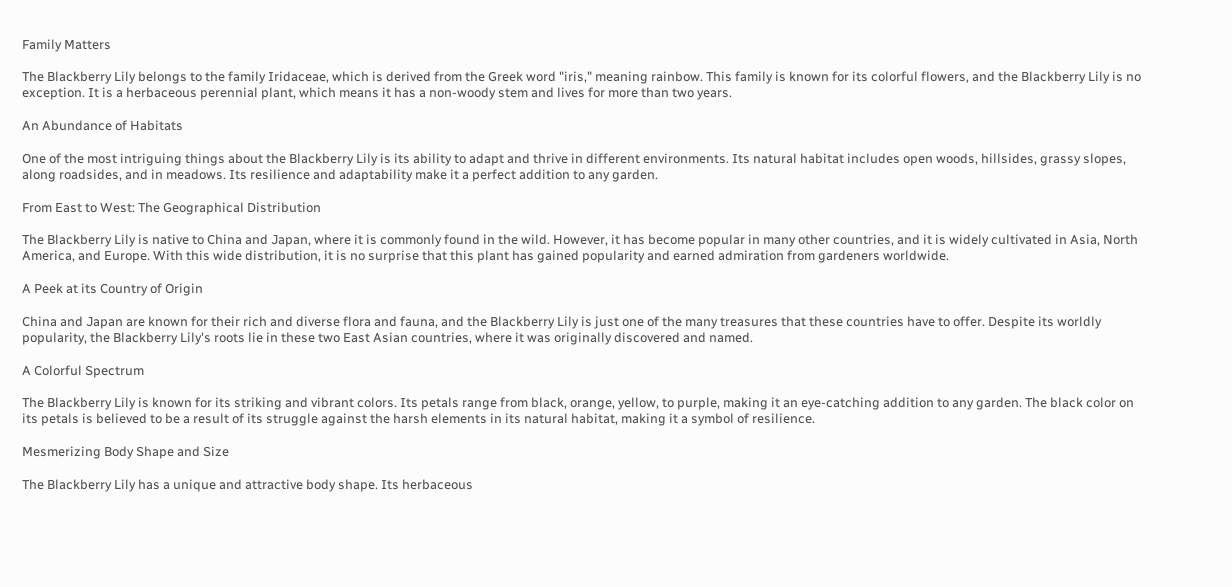Family Matters

The Blackberry Lily belongs to the family Iridaceae, which is derived from the Greek word "iris," meaning rainbow. This family is known for its colorful flowers, and the Blackberry Lily is no exception. It is a herbaceous perennial plant, which means it has a non-woody stem and lives for more than two years.

An Abundance of Habitats

One of the most intriguing things about the Blackberry Lily is its ability to adapt and thrive in different environments. Its natural habitat includes open woods, hillsides, grassy slopes, along roadsides, and in meadows. Its resilience and adaptability make it a perfect addition to any garden.

From East to West: The Geographical Distribution

The Blackberry Lily is native to China and Japan, where it is commonly found in the wild. However, it has become popular in many other countries, and it is widely cultivated in Asia, North America, and Europe. With this wide distribution, it is no surprise that this plant has gained popularity and earned admiration from gardeners worldwide.

A Peek at its Country of Origin

China and Japan are known for their rich and diverse flora and fauna, and the Blackberry Lily is just one of the many treasures that these countries have to offer. Despite its worldly popularity, the Blackberry Lily's roots lie in these two East Asian countries, where it was originally discovered and named.

A Colorful Spectrum

The Blackberry Lily is known for its striking and vibrant colors. Its petals range from black, orange, yellow, to purple, making it an eye-catching addition to any garden. The black color on its petals is believed to be a result of its struggle against the harsh elements in its natural habitat, making it a symbol of resilience.

Mesmerizing Body Shape and Size

The Blackberry Lily has a unique and attractive body shape. Its herbaceous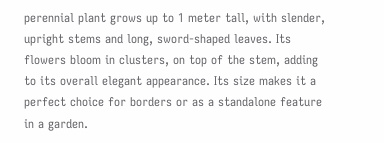perennial plant grows up to 1 meter tall, with slender, upright stems and long, sword-shaped leaves. Its flowers bloom in clusters, on top of the stem, adding to its overall elegant appearance. Its size makes it a perfect choice for borders or as a standalone feature in a garden.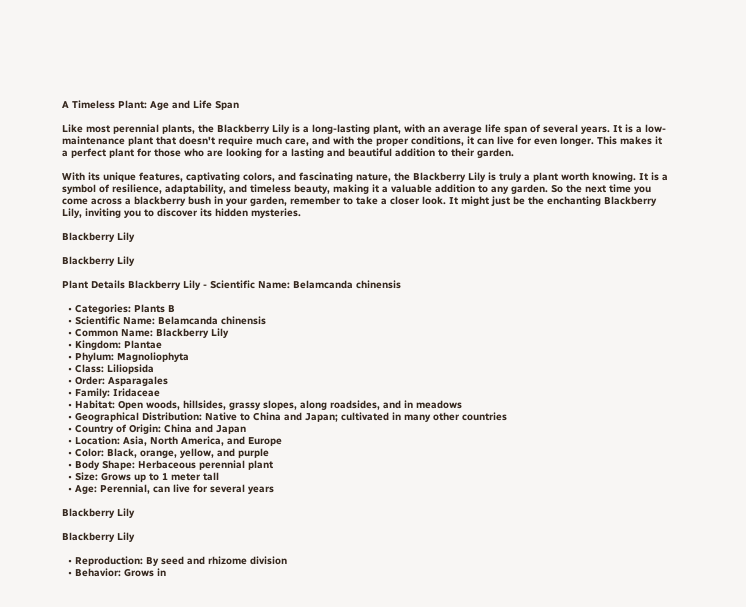A Timeless Plant: Age and Life Span

Like most perennial plants, the Blackberry Lily is a long-lasting plant, with an average life span of several years. It is a low-maintenance plant that doesn't require much care, and with the proper conditions, it can live for even longer. This makes it a perfect plant for those who are looking for a lasting and beautiful addition to their garden.

With its unique features, captivating colors, and fascinating nature, the Blackberry Lily is truly a plant worth knowing. It is a symbol of resilience, adaptability, and timeless beauty, making it a valuable addition to any garden. So the next time you come across a blackberry bush in your garden, remember to take a closer look. It might just be the enchanting Blackberry Lily, inviting you to discover its hidden mysteries.

Blackberry Lily

Blackberry Lily

Plant Details Blackberry Lily - Scientific Name: Belamcanda chinensis

  • Categories: Plants B
  • Scientific Name: Belamcanda chinensis
  • Common Name: Blackberry Lily
  • Kingdom: Plantae
  • Phylum: Magnoliophyta
  • Class: Liliopsida
  • Order: Asparagales
  • Family: Iridaceae
  • Habitat: Open woods, hillsides, grassy slopes, along roadsides, and in meadows
  • Geographical Distribution: Native to China and Japan; cultivated in many other countries
  • Country of Origin: China and Japan
  • Location: Asia, North America, and Europe
  • Color: Black, orange, yellow, and purple
  • Body Shape: Herbaceous perennial plant
  • Size: Grows up to 1 meter tall
  • Age: Perennial, can live for several years

Blackberry Lily

Blackberry Lily

  • Reproduction: By seed and rhizome division
  • Behavior: Grows in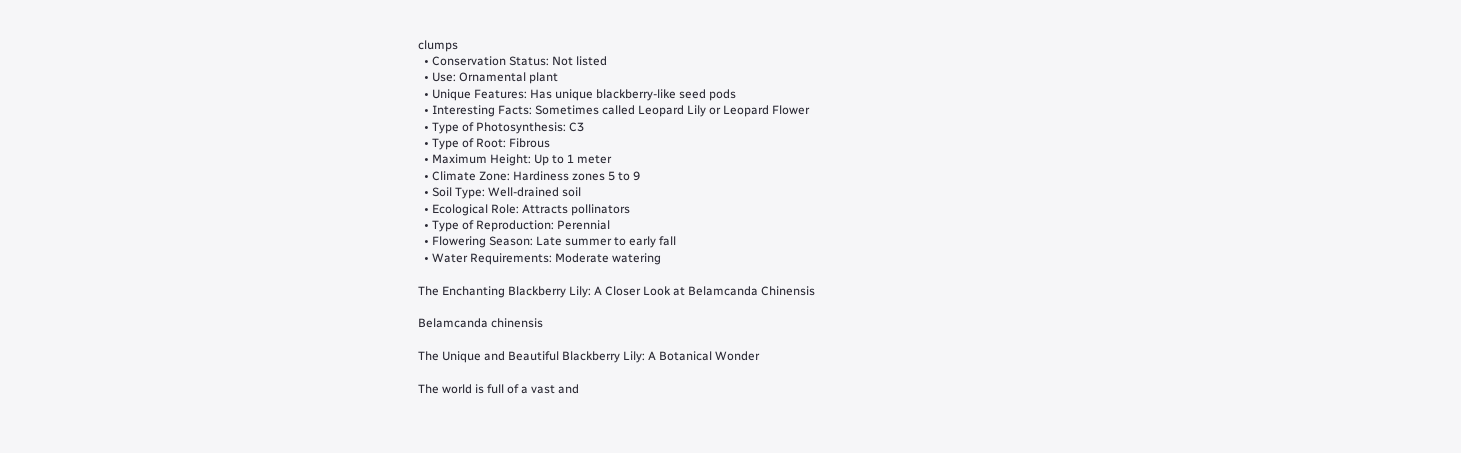clumps
  • Conservation Status: Not listed
  • Use: Ornamental plant
  • Unique Features: Has unique blackberry-like seed pods
  • Interesting Facts: Sometimes called Leopard Lily or Leopard Flower
  • Type of Photosynthesis: C3
  • Type of Root: Fibrous
  • Maximum Height: Up to 1 meter
  • Climate Zone: Hardiness zones 5 to 9
  • Soil Type: Well-drained soil
  • Ecological Role: Attracts pollinators
  • Type of Reproduction: Perennial
  • Flowering Season: Late summer to early fall
  • Water Requirements: Moderate watering

The Enchanting Blackberry Lily: A Closer Look at Belamcanda Chinensis

Belamcanda chinensis

The Unique and Beautiful Blackberry Lily: A Botanical Wonder

The world is full of a vast and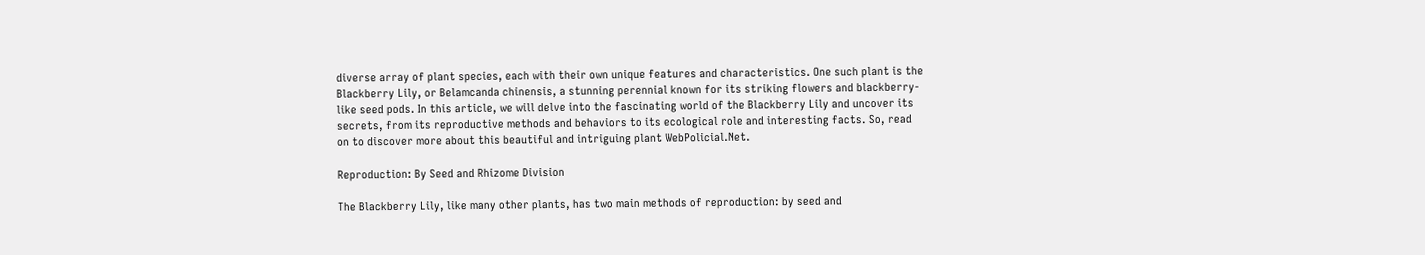diverse array of plant species, each with their own unique features and characteristics. One such plant is the Blackberry Lily, or Belamcanda chinensis, a stunning perennial known for its striking flowers and blackberry-like seed pods. In this article, we will delve into the fascinating world of the Blackberry Lily and uncover its secrets, from its reproductive methods and behaviors to its ecological role and interesting facts. So, read on to discover more about this beautiful and intriguing plant WebPolicial.Net.

Reproduction: By Seed and Rhizome Division

The Blackberry Lily, like many other plants, has two main methods of reproduction: by seed and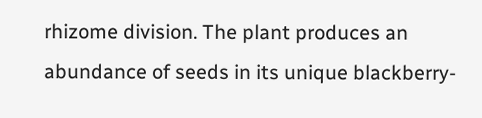rhizome division. The plant produces an abundance of seeds in its unique blackberry-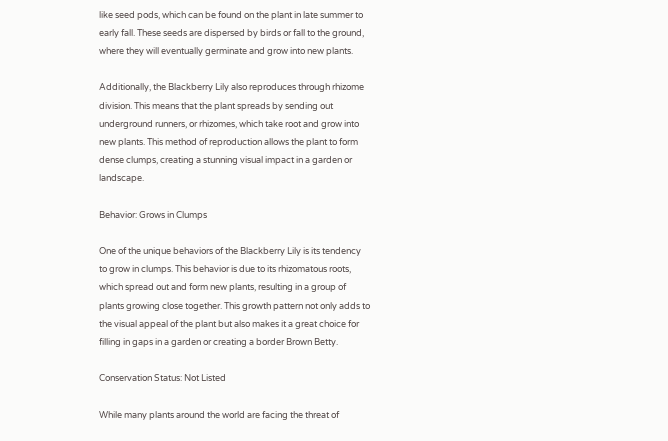like seed pods, which can be found on the plant in late summer to early fall. These seeds are dispersed by birds or fall to the ground, where they will eventually germinate and grow into new plants.

Additionally, the Blackberry Lily also reproduces through rhizome division. This means that the plant spreads by sending out underground runners, or rhizomes, which take root and grow into new plants. This method of reproduction allows the plant to form dense clumps, creating a stunning visual impact in a garden or landscape.

Behavior: Grows in Clumps

One of the unique behaviors of the Blackberry Lily is its tendency to grow in clumps. This behavior is due to its rhizomatous roots, which spread out and form new plants, resulting in a group of plants growing close together. This growth pattern not only adds to the visual appeal of the plant but also makes it a great choice for filling in gaps in a garden or creating a border Brown Betty.

Conservation Status: Not Listed

While many plants around the world are facing the threat of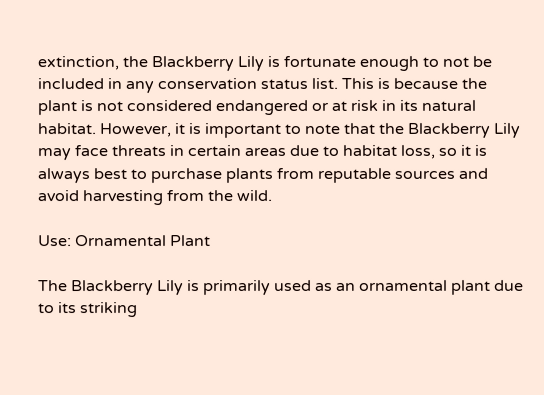extinction, the Blackberry Lily is fortunate enough to not be included in any conservation status list. This is because the plant is not considered endangered or at risk in its natural habitat. However, it is important to note that the Blackberry Lily may face threats in certain areas due to habitat loss, so it is always best to purchase plants from reputable sources and avoid harvesting from the wild.

Use: Ornamental Plant

The Blackberry Lily is primarily used as an ornamental plant due to its striking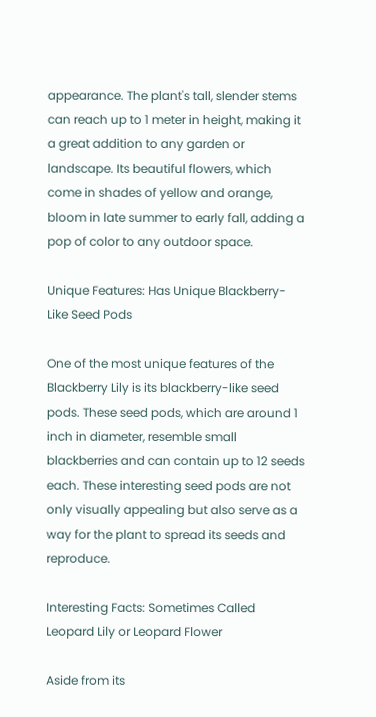appearance. The plant's tall, slender stems can reach up to 1 meter in height, making it a great addition to any garden or landscape. Its beautiful flowers, which come in shades of yellow and orange, bloom in late summer to early fall, adding a pop of color to any outdoor space.

Unique Features: Has Unique Blackberry-Like Seed Pods

One of the most unique features of the Blackberry Lily is its blackberry-like seed pods. These seed pods, which are around 1 inch in diameter, resemble small blackberries and can contain up to 12 seeds each. These interesting seed pods are not only visually appealing but also serve as a way for the plant to spread its seeds and reproduce.

Interesting Facts: Sometimes Called Leopard Lily or Leopard Flower

Aside from its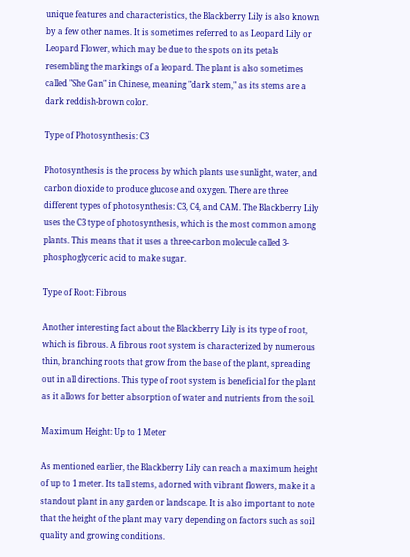unique features and characteristics, the Blackberry Lily is also known by a few other names. It is sometimes referred to as Leopard Lily or Leopard Flower, which may be due to the spots on its petals resembling the markings of a leopard. The plant is also sometimes called "She Gan" in Chinese, meaning "dark stem," as its stems are a dark reddish-brown color.

Type of Photosynthesis: C3

Photosynthesis is the process by which plants use sunlight, water, and carbon dioxide to produce glucose and oxygen. There are three different types of photosynthesis: C3, C4, and CAM. The Blackberry Lily uses the C3 type of photosynthesis, which is the most common among plants. This means that it uses a three-carbon molecule called 3-phosphoglyceric acid to make sugar.

Type of Root: Fibrous

Another interesting fact about the Blackberry Lily is its type of root, which is fibrous. A fibrous root system is characterized by numerous thin, branching roots that grow from the base of the plant, spreading out in all directions. This type of root system is beneficial for the plant as it allows for better absorption of water and nutrients from the soil.

Maximum Height: Up to 1 Meter

As mentioned earlier, the Blackberry Lily can reach a maximum height of up to 1 meter. Its tall stems, adorned with vibrant flowers, make it a standout plant in any garden or landscape. It is also important to note that the height of the plant may vary depending on factors such as soil quality and growing conditions.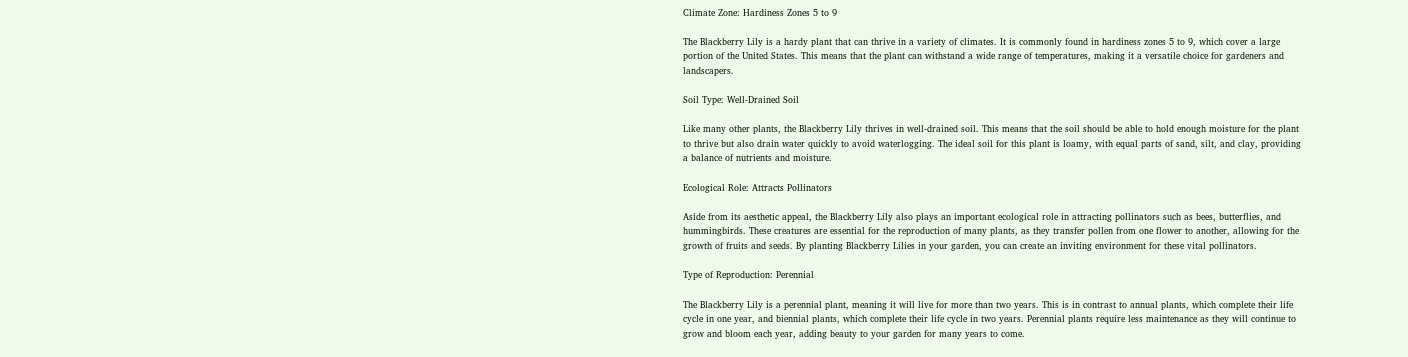Climate Zone: Hardiness Zones 5 to 9

The Blackberry Lily is a hardy plant that can thrive in a variety of climates. It is commonly found in hardiness zones 5 to 9, which cover a large portion of the United States. This means that the plant can withstand a wide range of temperatures, making it a versatile choice for gardeners and landscapers.

Soil Type: Well-Drained Soil

Like many other plants, the Blackberry Lily thrives in well-drained soil. This means that the soil should be able to hold enough moisture for the plant to thrive but also drain water quickly to avoid waterlogging. The ideal soil for this plant is loamy, with equal parts of sand, silt, and clay, providing a balance of nutrients and moisture.

Ecological Role: Attracts Pollinators

Aside from its aesthetic appeal, the Blackberry Lily also plays an important ecological role in attracting pollinators such as bees, butterflies, and hummingbirds. These creatures are essential for the reproduction of many plants, as they transfer pollen from one flower to another, allowing for the growth of fruits and seeds. By planting Blackberry Lilies in your garden, you can create an inviting environment for these vital pollinators.

Type of Reproduction: Perennial

The Blackberry Lily is a perennial plant, meaning it will live for more than two years. This is in contrast to annual plants, which complete their life cycle in one year, and biennial plants, which complete their life cycle in two years. Perennial plants require less maintenance as they will continue to grow and bloom each year, adding beauty to your garden for many years to come.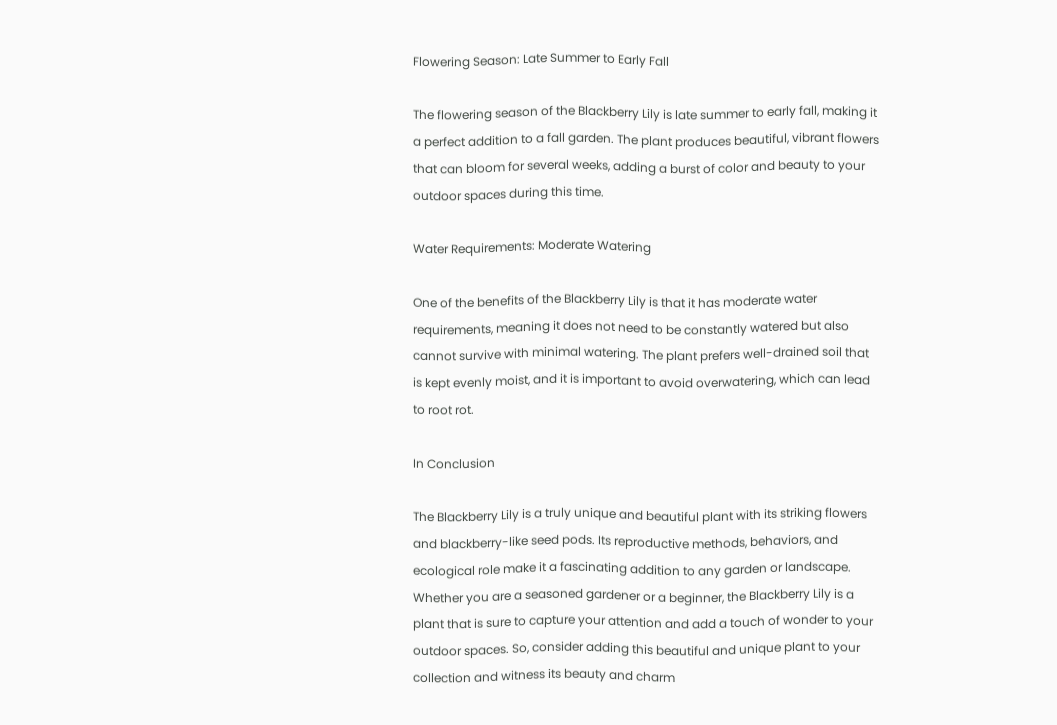Flowering Season: Late Summer to Early Fall

The flowering season of the Blackberry Lily is late summer to early fall, making it a perfect addition to a fall garden. The plant produces beautiful, vibrant flowers that can bloom for several weeks, adding a burst of color and beauty to your outdoor spaces during this time.

Water Requirements: Moderate Watering

One of the benefits of the Blackberry Lily is that it has moderate water requirements, meaning it does not need to be constantly watered but also cannot survive with minimal watering. The plant prefers well-drained soil that is kept evenly moist, and it is important to avoid overwatering, which can lead to root rot.

In Conclusion

The Blackberry Lily is a truly unique and beautiful plant with its striking flowers and blackberry-like seed pods. Its reproductive methods, behaviors, and ecological role make it a fascinating addition to any garden or landscape. Whether you are a seasoned gardener or a beginner, the Blackberry Lily is a plant that is sure to capture your attention and add a touch of wonder to your outdoor spaces. So, consider adding this beautiful and unique plant to your collection and witness its beauty and charm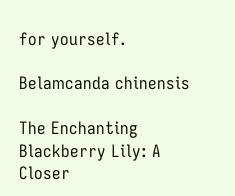for yourself.

Belamcanda chinensis

The Enchanting Blackberry Lily: A Closer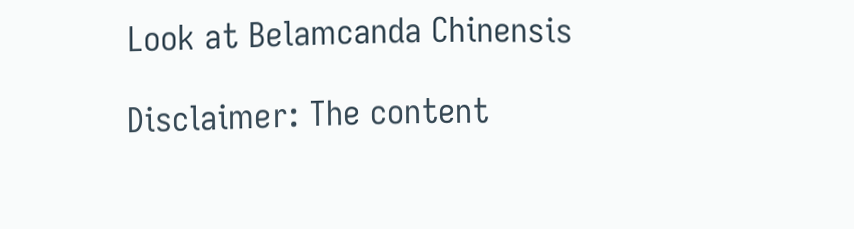Look at Belamcanda Chinensis

Disclaimer: The content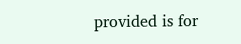provided is for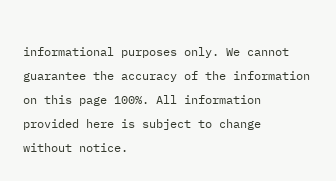informational purposes only. We cannot guarantee the accuracy of the information on this page 100%. All information provided here is subject to change without notice.